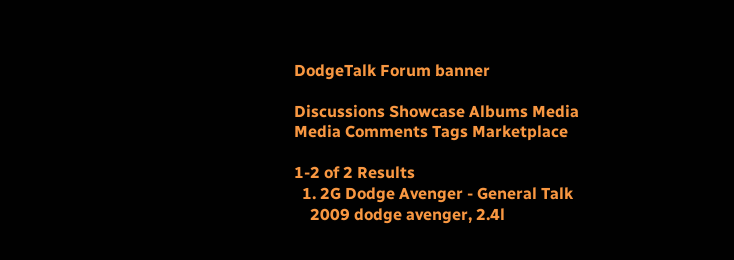DodgeTalk Forum banner

Discussions Showcase Albums Media Media Comments Tags Marketplace

1-2 of 2 Results
  1. 2G Dodge Avenger - General Talk
    2009 dodge avenger, 2.4l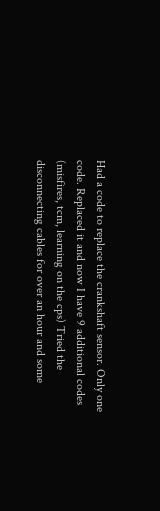Had a code to replace the crankshaft sensor. Only one code. Replaced it and now I have 9 additional codes (misfires, tcm, learning on the cps) Tried the disconnecting cables for over an hour and some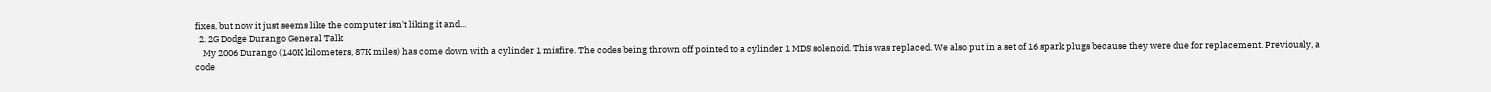fixes, but now it just seems like the computer isn't liking it and...
  2. 2G Dodge Durango General Talk
    My 2006 Durango (140K kilometers, 87K miles) has come down with a cylinder 1 misfire. The codes being thrown off pointed to a cylinder 1 MDS solenoid. This was replaced. We also put in a set of 16 spark plugs because they were due for replacement. Previously, a code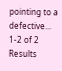pointing to a defective...
1-2 of 2 Results